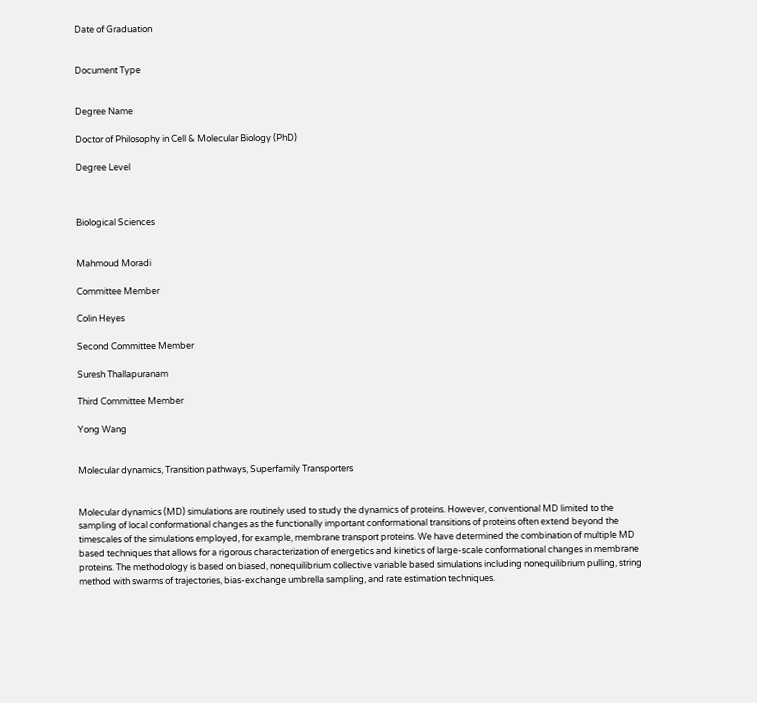Date of Graduation


Document Type


Degree Name

Doctor of Philosophy in Cell & Molecular Biology (PhD)

Degree Level



Biological Sciences


Mahmoud Moradi

Committee Member

Colin Heyes

Second Committee Member

Suresh Thallapuranam

Third Committee Member

Yong Wang


Molecular dynamics, Transition pathways, Superfamily Transporters


Molecular dynamics (MD) simulations are routinely used to study the dynamics of proteins. However, conventional MD limited to the sampling of local conformational changes as the functionally important conformational transitions of proteins often extend beyond the timescales of the simulations employed, for example, membrane transport proteins. We have determined the combination of multiple MD based techniques that allows for a rigorous characterization of energetics and kinetics of large-scale conformational changes in membrane proteins. The methodology is based on biased, nonequilibrium collective variable based simulations including nonequilibrium pulling, string method with swarms of trajectories, bias-exchange umbrella sampling, and rate estimation techniques.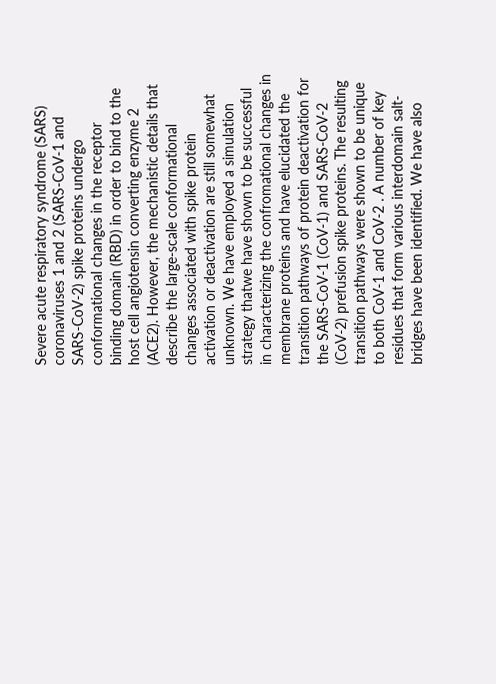Severe acute respiratory syndrome (SARS) coronaviruses 1 and 2 (SARS-CoV-1 and SARS-CoV-2) spike proteins undergo conformational changes in the receptor binding domain (RBD) in order to bind to the host cell angiotensin converting enzyme 2 (ACE2). However, the mechanistic details that describe the large-scale conformational changes associated with spike protein activation or deactivation are still somewhat unknown. We have employed a simulation strategy thatwe have shown to be successful in characterizing the confromational changes in membrane proteins and have elucidated the transition pathways of protein deactivation for the SARS-CoV-1 (CoV-1) and SARS-CoV-2 (CoV-2) prefusion spike proteins. The resulting transition pathways were shown to be unique to both CoV-1 and CoV-2 . A number of key residues that form various interdomain salt-bridges have been identified. We have also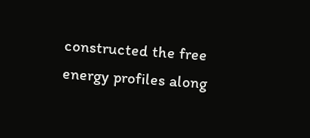constructed the free energy profiles along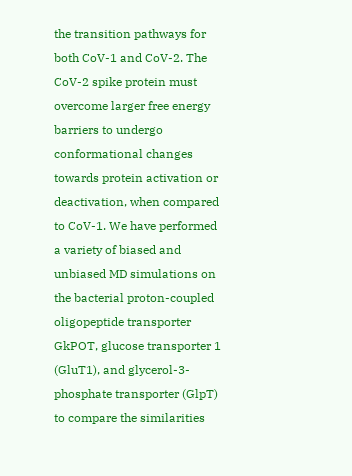the transition pathways for both CoV-1 and CoV-2. The CoV-2 spike protein must overcome larger free energy barriers to undergo conformational changes towards protein activation or deactivation, when compared to CoV-1. We have performed a variety of biased and unbiased MD simulations on the bacterial proton-coupled oligopeptide transporter GkPOT, glucose transporter 1 (GluT1), and glycerol-3-phosphate transporter (GlpT) to compare the similarities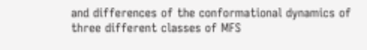and differences of the conformational dynamics of three different classes of MFS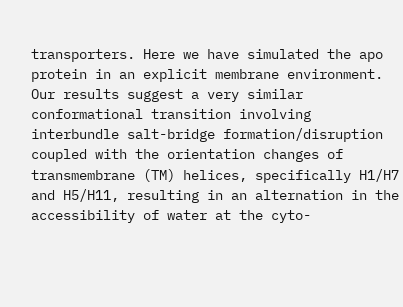transporters. Here we have simulated the apo protein in an explicit membrane environment. Our results suggest a very similar conformational transition involving interbundle salt-bridge formation/disruption coupled with the orientation changes of transmembrane (TM) helices, specifically H1/H7 and H5/H11, resulting in an alternation in the accessibility of water at the cyto-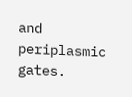and periplasmic gates.